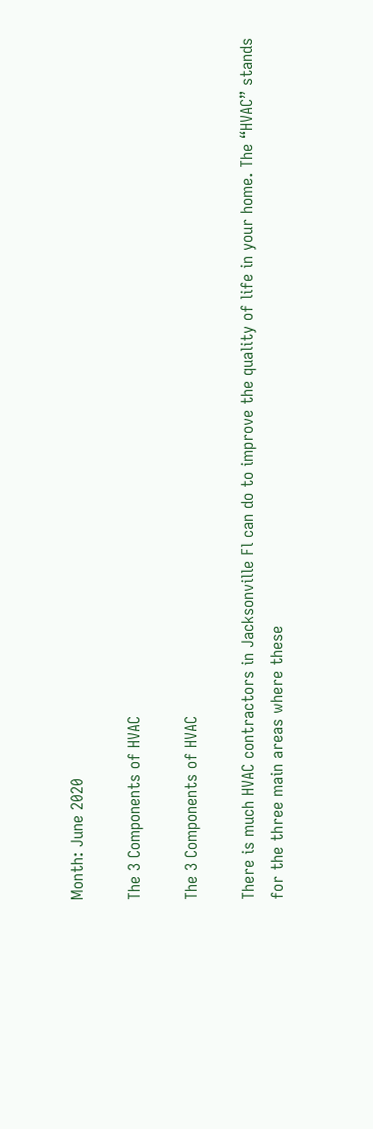Month: June 2020

The 3 Components of HVAC

The 3 Components of HVAC

There is much HVAC contractors in Jacksonville Fl can do to improve the quality of life in your home. The “HVAC” stands for the three main areas where these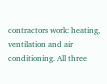contractors work: heating, ventilation and air conditioning. All three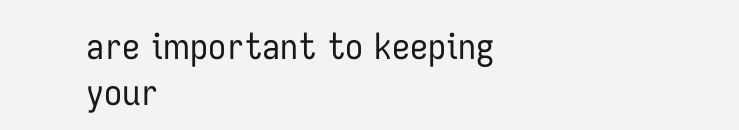are important to keeping your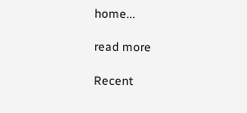home...

read more

Recent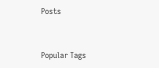Posts


Popular Tags